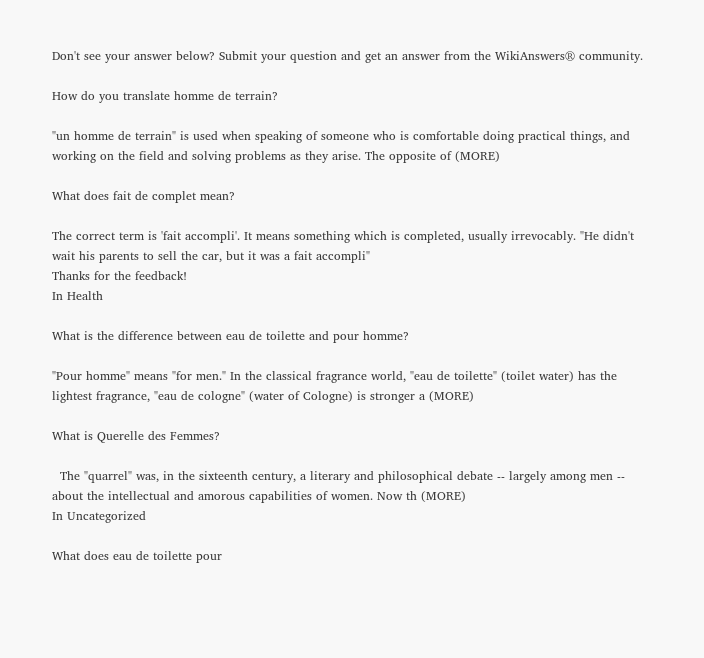Don't see your answer below? Submit your question and get an answer from the WikiAnswers® community.

How do you translate homme de terrain?

"un homme de terrain" is used when speaking of someone who is comfortable doing practical things, and working on the field and solving problems as they arise. The opposite of (MORE)

What does fait de complet mean?

The correct term is 'fait accompli'. It means something which is completed, usually irrevocably. "He didn't wait his parents to sell the car, but it was a fait accompli"
Thanks for the feedback!
In Health

What is the difference between eau de toilette and pour homme?

"Pour homme" means "for men." In the classical fragrance world, "eau de toilette" (toilet water) has the lightest fragrance, "eau de cologne" (water of Cologne) is stronger a (MORE)

What is Querelle des Femmes?

  The "quarrel" was, in the sixteenth century, a literary and philosophical debate -- largely among men -- about the intellectual and amorous capabilities of women. Now th (MORE)
In Uncategorized

What does eau de toilette pour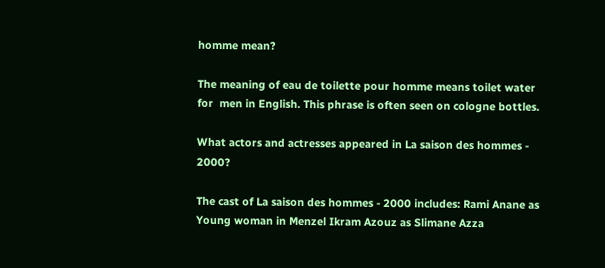homme mean?

The meaning of eau de toilette pour homme means toilet water for  men in English. This phrase is often seen on cologne bottles.

What actors and actresses appeared in La saison des hommes - 2000?

The cast of La saison des hommes - 2000 includes: Rami Anane as Young woman in Menzel Ikram Azouz as Slimane Azza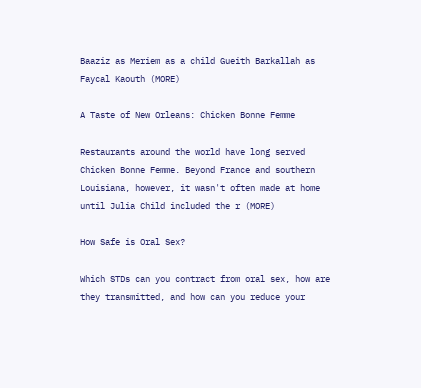Baaziz as Meriem as a child Gueith Barkallah as Faycal Kaouth (MORE)

A Taste of New Orleans: Chicken Bonne Femme

Restaurants around the world have long served Chicken Bonne Femme. Beyond France and southern Louisiana, however, it wasn't often made at home until Julia Child included the r (MORE)

How Safe is Oral Sex?

Which STDs can you contract from oral sex, how are they transmitted, and how can you reduce your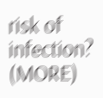risk of infection? (MORE)